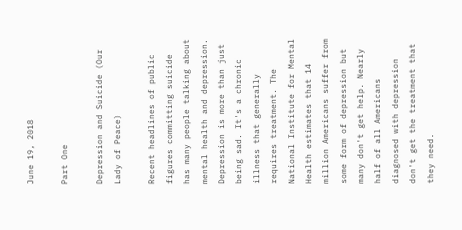June 19, 2018

Part One

Depression and Suicide (Our Lady of Peace)

Recent headlines of public figures committing suicide has many people talking about mental health and depression. Depression is more than just being sad. It's a chronic illness that generally requires treatment. The National Institute for Mental Health estimates that 14 million Americans suffer from some form of depression but many don't get help. Nearly half of all Americans diagnosed with depression don't get the treatment that they need.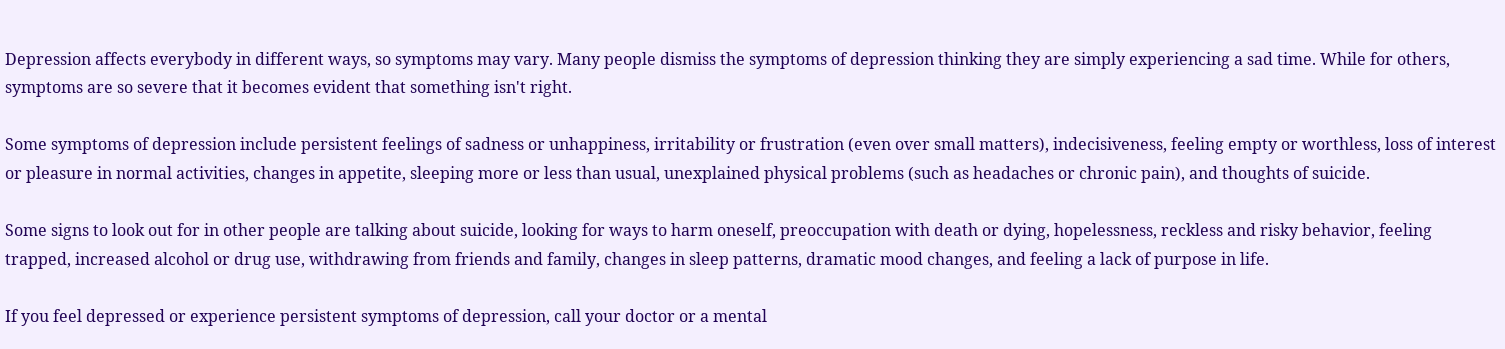Depression affects everybody in different ways, so symptoms may vary. Many people dismiss the symptoms of depression thinking they are simply experiencing a sad time. While for others, symptoms are so severe that it becomes evident that something isn't right.

Some symptoms of depression include persistent feelings of sadness or unhappiness, irritability or frustration (even over small matters), indecisiveness, feeling empty or worthless, loss of interest or pleasure in normal activities, changes in appetite, sleeping more or less than usual, unexplained physical problems (such as headaches or chronic pain), and thoughts of suicide.

Some signs to look out for in other people are talking about suicide, looking for ways to harm oneself, preoccupation with death or dying, hopelessness, reckless and risky behavior, feeling trapped, increased alcohol or drug use, withdrawing from friends and family, changes in sleep patterns, dramatic mood changes, and feeling a lack of purpose in life.

If you feel depressed or experience persistent symptoms of depression, call your doctor or a mental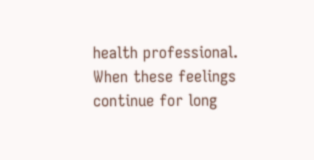health professional. When these feelings continue for long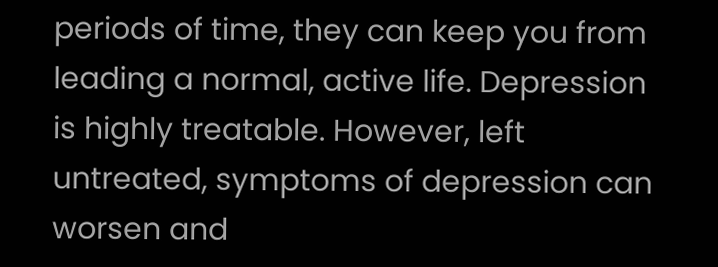periods of time, they can keep you from leading a normal, active life. Depression is highly treatable. However, left untreated, symptoms of depression can worsen and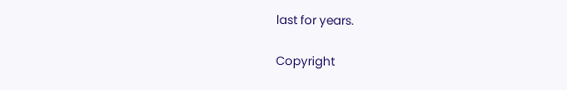last for years.

Copyright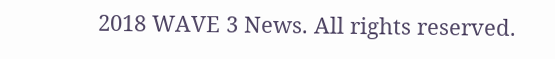2018 WAVE 3 News. All rights reserved.